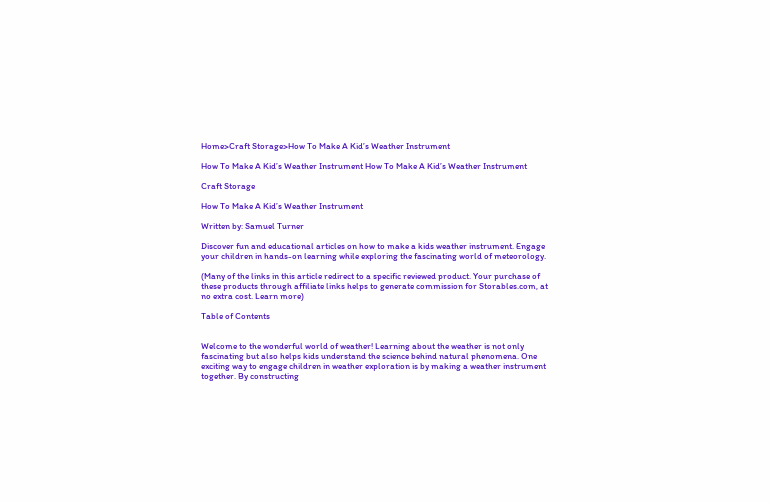Home>Craft Storage>How To Make A Kid’s Weather Instrument

How To Make A Kid’s Weather Instrument How To Make A Kid’s Weather Instrument

Craft Storage

How To Make A Kid’s Weather Instrument

Written by: Samuel Turner

Discover fun and educational articles on how to make a kids weather instrument. Engage your children in hands-on learning while exploring the fascinating world of meteorology.

(Many of the links in this article redirect to a specific reviewed product. Your purchase of these products through affiliate links helps to generate commission for Storables.com, at no extra cost. Learn more)

Table of Contents


Welcome to the wonderful world of weather! Learning about the weather is not only fascinating but also helps kids understand the science behind natural phenomena. One exciting way to engage children in weather exploration is by making a weather instrument together. By constructing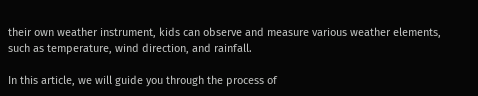their own weather instrument, kids can observe and measure various weather elements, such as temperature, wind direction, and rainfall.

In this article, we will guide you through the process of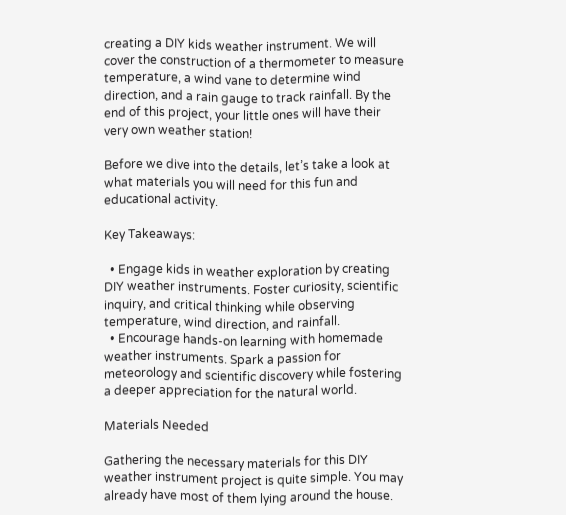creating a DIY kids weather instrument. We will cover the construction of a thermometer to measure temperature, a wind vane to determine wind direction, and a rain gauge to track rainfall. By the end of this project, your little ones will have their very own weather station!

Before we dive into the details, let’s take a look at what materials you will need for this fun and educational activity.

Key Takeaways:

  • Engage kids in weather exploration by creating DIY weather instruments. Foster curiosity, scientific inquiry, and critical thinking while observing temperature, wind direction, and rainfall.
  • Encourage hands-on learning with homemade weather instruments. Spark a passion for meteorology and scientific discovery while fostering a deeper appreciation for the natural world.

Materials Needed

Gathering the necessary materials for this DIY weather instrument project is quite simple. You may already have most of them lying around the house.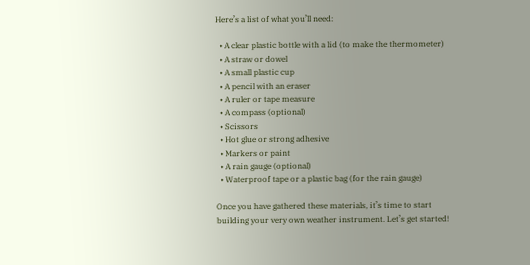Here’s a list of what you’ll need:

  • A clear plastic bottle with a lid (to make the thermometer)
  • A straw or dowel
  • A small plastic cup
  • A pencil with an eraser
  • A ruler or tape measure
  • A compass (optional)
  • Scissors
  • Hot glue or strong adhesive
  • Markers or paint
  • A rain gauge (optional)
  • Waterproof tape or a plastic bag (for the rain gauge)

Once you have gathered these materials, it’s time to start building your very own weather instrument. Let’s get started!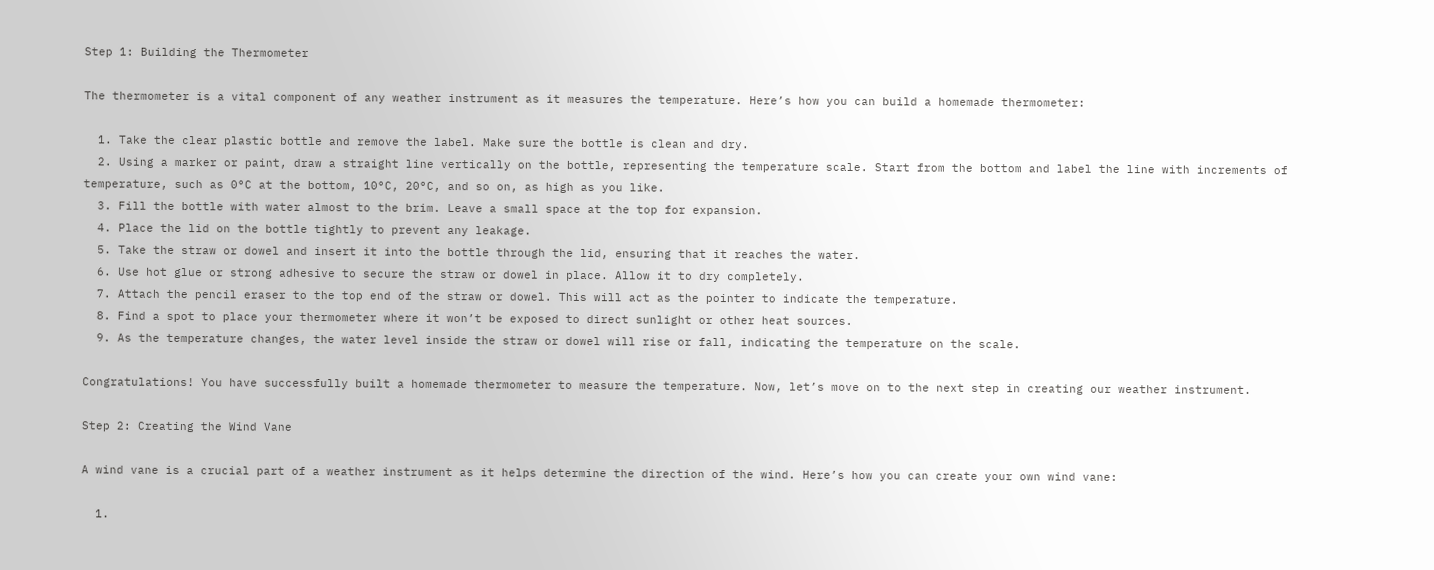Step 1: Building the Thermometer

The thermometer is a vital component of any weather instrument as it measures the temperature. Here’s how you can build a homemade thermometer:

  1. Take the clear plastic bottle and remove the label. Make sure the bottle is clean and dry.
  2. Using a marker or paint, draw a straight line vertically on the bottle, representing the temperature scale. Start from the bottom and label the line with increments of temperature, such as 0°C at the bottom, 10°C, 20°C, and so on, as high as you like.
  3. Fill the bottle with water almost to the brim. Leave a small space at the top for expansion.
  4. Place the lid on the bottle tightly to prevent any leakage.
  5. Take the straw or dowel and insert it into the bottle through the lid, ensuring that it reaches the water.
  6. Use hot glue or strong adhesive to secure the straw or dowel in place. Allow it to dry completely.
  7. Attach the pencil eraser to the top end of the straw or dowel. This will act as the pointer to indicate the temperature.
  8. Find a spot to place your thermometer where it won’t be exposed to direct sunlight or other heat sources.
  9. As the temperature changes, the water level inside the straw or dowel will rise or fall, indicating the temperature on the scale.

Congratulations! You have successfully built a homemade thermometer to measure the temperature. Now, let’s move on to the next step in creating our weather instrument.

Step 2: Creating the Wind Vane

A wind vane is a crucial part of a weather instrument as it helps determine the direction of the wind. Here’s how you can create your own wind vane:

  1.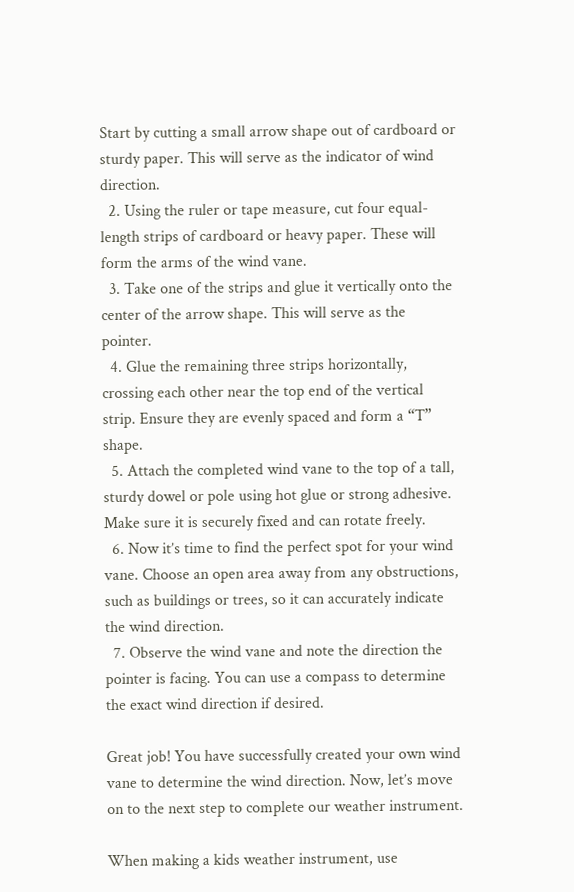Start by cutting a small arrow shape out of cardboard or sturdy paper. This will serve as the indicator of wind direction.
  2. Using the ruler or tape measure, cut four equal-length strips of cardboard or heavy paper. These will form the arms of the wind vane.
  3. Take one of the strips and glue it vertically onto the center of the arrow shape. This will serve as the pointer.
  4. Glue the remaining three strips horizontally, crossing each other near the top end of the vertical strip. Ensure they are evenly spaced and form a “T” shape.
  5. Attach the completed wind vane to the top of a tall, sturdy dowel or pole using hot glue or strong adhesive. Make sure it is securely fixed and can rotate freely.
  6. Now it’s time to find the perfect spot for your wind vane. Choose an open area away from any obstructions, such as buildings or trees, so it can accurately indicate the wind direction.
  7. Observe the wind vane and note the direction the pointer is facing. You can use a compass to determine the exact wind direction if desired.

Great job! You have successfully created your own wind vane to determine the wind direction. Now, let’s move on to the next step to complete our weather instrument.

When making a kids weather instrument, use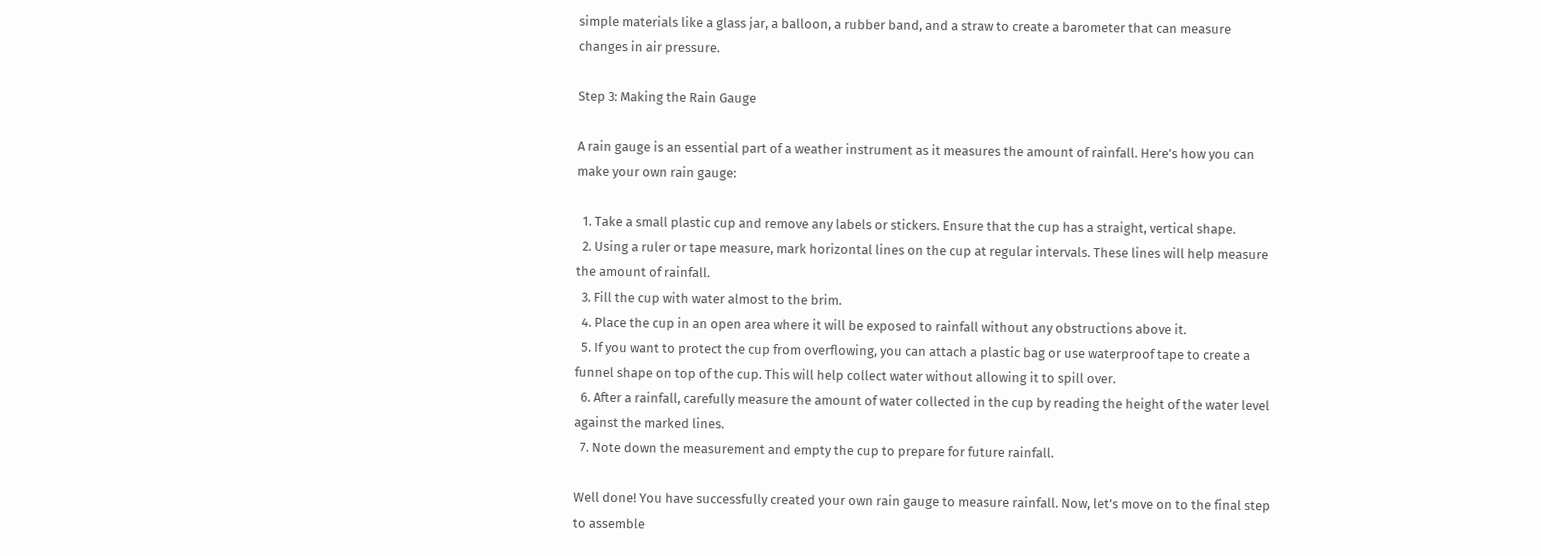simple materials like a glass jar, a balloon, a rubber band, and a straw to create a barometer that can measure changes in air pressure.

Step 3: Making the Rain Gauge

A rain gauge is an essential part of a weather instrument as it measures the amount of rainfall. Here’s how you can make your own rain gauge:

  1. Take a small plastic cup and remove any labels or stickers. Ensure that the cup has a straight, vertical shape.
  2. Using a ruler or tape measure, mark horizontal lines on the cup at regular intervals. These lines will help measure the amount of rainfall.
  3. Fill the cup with water almost to the brim.
  4. Place the cup in an open area where it will be exposed to rainfall without any obstructions above it.
  5. If you want to protect the cup from overflowing, you can attach a plastic bag or use waterproof tape to create a funnel shape on top of the cup. This will help collect water without allowing it to spill over.
  6. After a rainfall, carefully measure the amount of water collected in the cup by reading the height of the water level against the marked lines.
  7. Note down the measurement and empty the cup to prepare for future rainfall.

Well done! You have successfully created your own rain gauge to measure rainfall. Now, let’s move on to the final step to assemble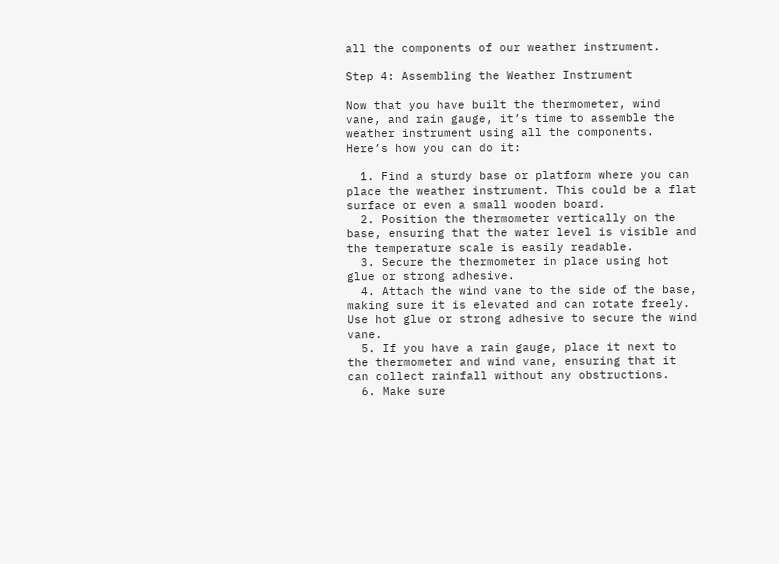all the components of our weather instrument.

Step 4: Assembling the Weather Instrument

Now that you have built the thermometer, wind vane, and rain gauge, it’s time to assemble the weather instrument using all the components. Here’s how you can do it:

  1. Find a sturdy base or platform where you can place the weather instrument. This could be a flat surface or even a small wooden board.
  2. Position the thermometer vertically on the base, ensuring that the water level is visible and the temperature scale is easily readable.
  3. Secure the thermometer in place using hot glue or strong adhesive.
  4. Attach the wind vane to the side of the base, making sure it is elevated and can rotate freely. Use hot glue or strong adhesive to secure the wind vane.
  5. If you have a rain gauge, place it next to the thermometer and wind vane, ensuring that it can collect rainfall without any obstructions.
  6. Make sure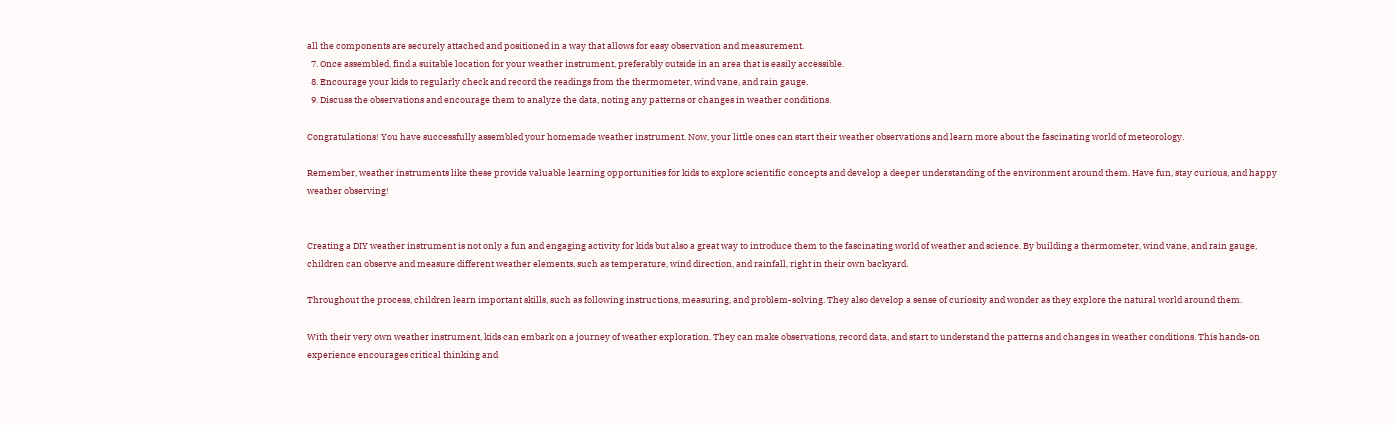all the components are securely attached and positioned in a way that allows for easy observation and measurement.
  7. Once assembled, find a suitable location for your weather instrument, preferably outside in an area that is easily accessible.
  8. Encourage your kids to regularly check and record the readings from the thermometer, wind vane, and rain gauge.
  9. Discuss the observations and encourage them to analyze the data, noting any patterns or changes in weather conditions.

Congratulations! You have successfully assembled your homemade weather instrument. Now, your little ones can start their weather observations and learn more about the fascinating world of meteorology.

Remember, weather instruments like these provide valuable learning opportunities for kids to explore scientific concepts and develop a deeper understanding of the environment around them. Have fun, stay curious, and happy weather observing!


Creating a DIY weather instrument is not only a fun and engaging activity for kids but also a great way to introduce them to the fascinating world of weather and science. By building a thermometer, wind vane, and rain gauge, children can observe and measure different weather elements, such as temperature, wind direction, and rainfall, right in their own backyard.

Throughout the process, children learn important skills, such as following instructions, measuring, and problem-solving. They also develop a sense of curiosity and wonder as they explore the natural world around them.

With their very own weather instrument, kids can embark on a journey of weather exploration. They can make observations, record data, and start to understand the patterns and changes in weather conditions. This hands-on experience encourages critical thinking and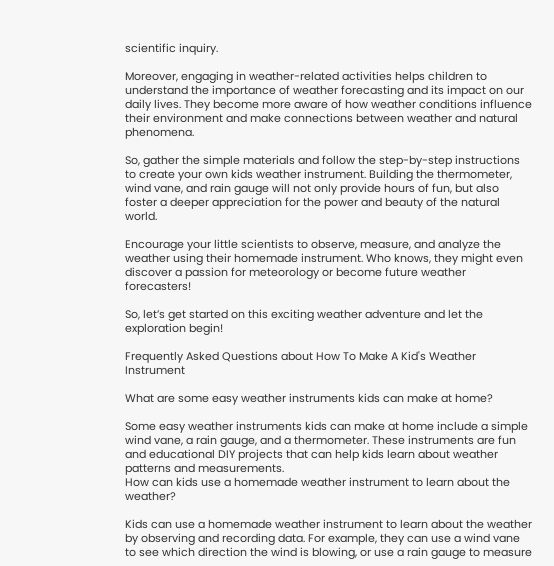scientific inquiry.

Moreover, engaging in weather-related activities helps children to understand the importance of weather forecasting and its impact on our daily lives. They become more aware of how weather conditions influence their environment and make connections between weather and natural phenomena.

So, gather the simple materials and follow the step-by-step instructions to create your own kids weather instrument. Building the thermometer, wind vane, and rain gauge will not only provide hours of fun, but also foster a deeper appreciation for the power and beauty of the natural world.

Encourage your little scientists to observe, measure, and analyze the weather using their homemade instrument. Who knows, they might even discover a passion for meteorology or become future weather forecasters!

So, let’s get started on this exciting weather adventure and let the exploration begin!

Frequently Asked Questions about How To Make A Kid's Weather Instrument

What are some easy weather instruments kids can make at home?

Some easy weather instruments kids can make at home include a simple wind vane, a rain gauge, and a thermometer. These instruments are fun and educational DIY projects that can help kids learn about weather patterns and measurements.
How can kids use a homemade weather instrument to learn about the weather?

Kids can use a homemade weather instrument to learn about the weather by observing and recording data. For example, they can use a wind vane to see which direction the wind is blowing, or use a rain gauge to measure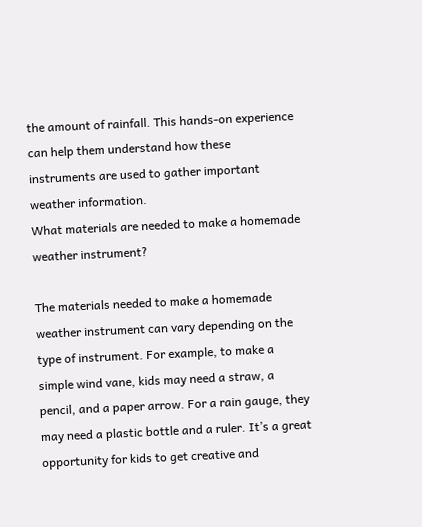the amount of rainfall. This hands-on experience can help them understand how these instruments are used to gather important weather information.
What materials are needed to make a homemade weather instrument?

The materials needed to make a homemade weather instrument can vary depending on the type of instrument. For example, to make a simple wind vane, kids may need a straw, a pencil, and a paper arrow. For a rain gauge, they may need a plastic bottle and a ruler. It’s a great opportunity for kids to get creative and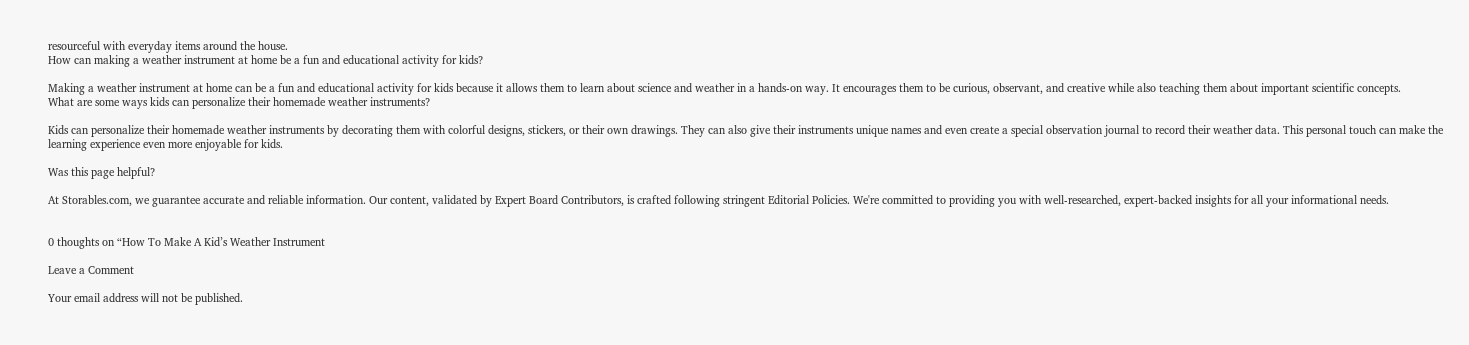resourceful with everyday items around the house.
How can making a weather instrument at home be a fun and educational activity for kids?

Making a weather instrument at home can be a fun and educational activity for kids because it allows them to learn about science and weather in a hands-on way. It encourages them to be curious, observant, and creative while also teaching them about important scientific concepts.
What are some ways kids can personalize their homemade weather instruments?

Kids can personalize their homemade weather instruments by decorating them with colorful designs, stickers, or their own drawings. They can also give their instruments unique names and even create a special observation journal to record their weather data. This personal touch can make the learning experience even more enjoyable for kids.

Was this page helpful?

At Storables.com, we guarantee accurate and reliable information. Our content, validated by Expert Board Contributors, is crafted following stringent Editorial Policies. We're committed to providing you with well-researched, expert-backed insights for all your informational needs.


0 thoughts on “How To Make A Kid’s Weather Instrument

Leave a Comment

Your email address will not be published.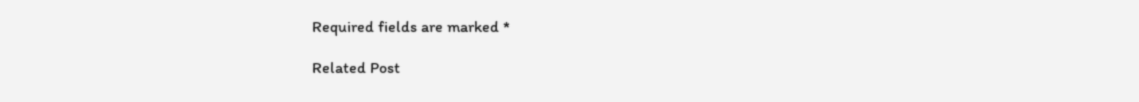Required fields are marked *

Related Post